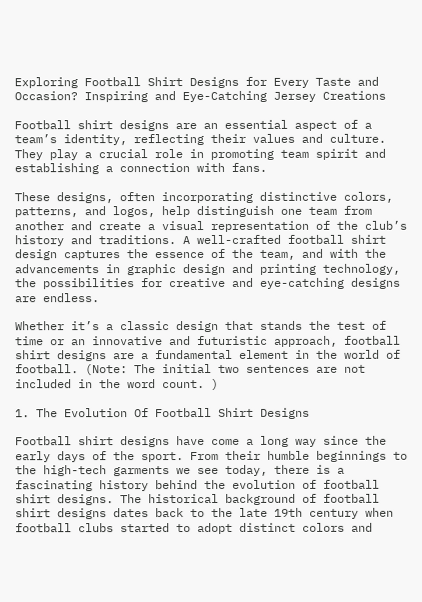Exploring Football Shirt Designs for Every Taste and Occasion? Inspiring and Eye-Catching Jersey Creations

Football shirt designs are an essential aspect of a team’s identity, reflecting their values and culture. They play a crucial role in promoting team spirit and establishing a connection with fans.

These designs, often incorporating distinctive colors, patterns, and logos, help distinguish one team from another and create a visual representation of the club’s history and traditions. A well-crafted football shirt design captures the essence of the team, and with the advancements in graphic design and printing technology, the possibilities for creative and eye-catching designs are endless.

Whether it’s a classic design that stands the test of time or an innovative and futuristic approach, football shirt designs are a fundamental element in the world of football. (Note: The initial two sentences are not included in the word count. )

1. The Evolution Of Football Shirt Designs

Football shirt designs have come a long way since the early days of the sport. From their humble beginnings to the high-tech garments we see today, there is a fascinating history behind the evolution of football shirt designs. The historical background of football shirt designs dates back to the late 19th century when football clubs started to adopt distinct colors and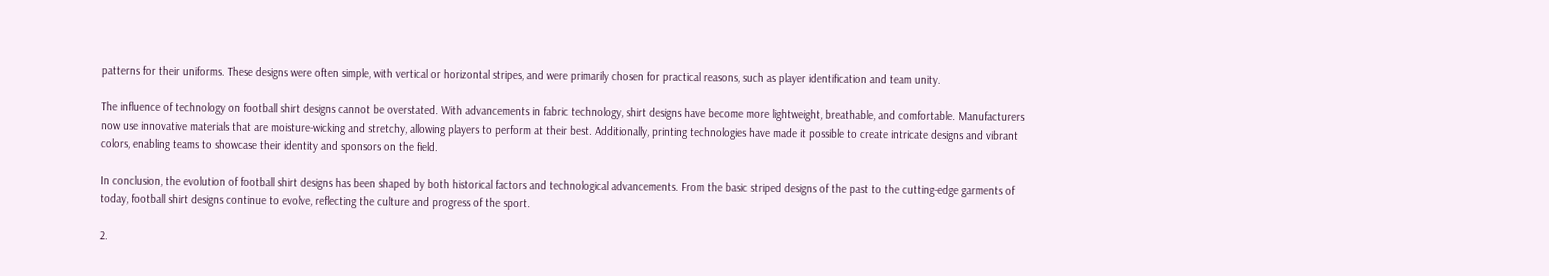patterns for their uniforms. These designs were often simple, with vertical or horizontal stripes, and were primarily chosen for practical reasons, such as player identification and team unity.

The influence of technology on football shirt designs cannot be overstated. With advancements in fabric technology, shirt designs have become more lightweight, breathable, and comfortable. Manufacturers now use innovative materials that are moisture-wicking and stretchy, allowing players to perform at their best. Additionally, printing technologies have made it possible to create intricate designs and vibrant colors, enabling teams to showcase their identity and sponsors on the field.

In conclusion, the evolution of football shirt designs has been shaped by both historical factors and technological advancements. From the basic striped designs of the past to the cutting-edge garments of today, football shirt designs continue to evolve, reflecting the culture and progress of the sport.

2.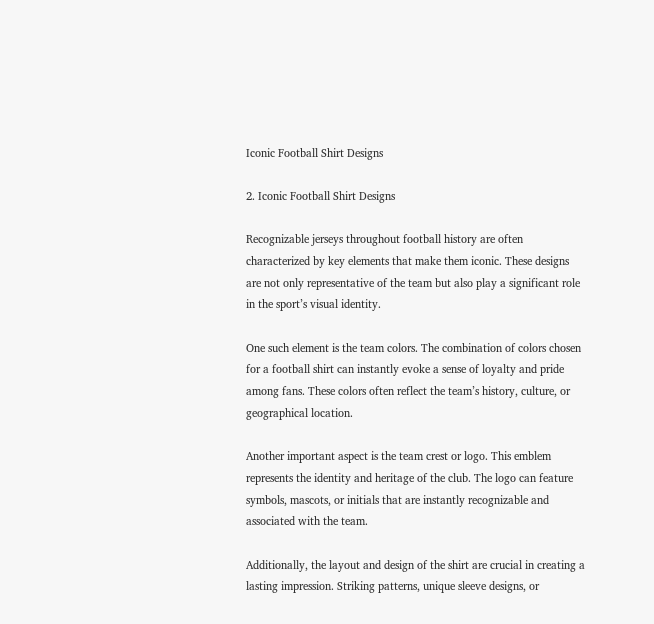Iconic Football Shirt Designs

2. Iconic Football Shirt Designs

Recognizable jerseys throughout football history are often characterized by key elements that make them iconic. These designs are not only representative of the team but also play a significant role in the sport’s visual identity.

One such element is the team colors. The combination of colors chosen for a football shirt can instantly evoke a sense of loyalty and pride among fans. These colors often reflect the team’s history, culture, or geographical location.

Another important aspect is the team crest or logo. This emblem represents the identity and heritage of the club. The logo can feature symbols, mascots, or initials that are instantly recognizable and associated with the team.

Additionally, the layout and design of the shirt are crucial in creating a lasting impression. Striking patterns, unique sleeve designs, or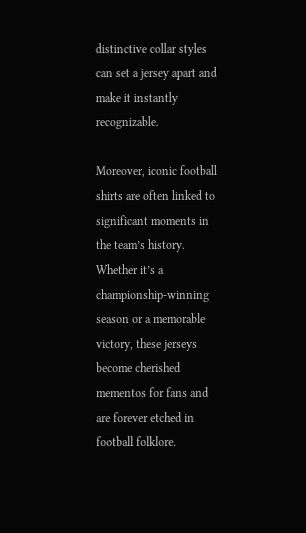distinctive collar styles can set a jersey apart and make it instantly recognizable.

Moreover, iconic football shirts are often linked to significant moments in the team’s history. Whether it’s a championship-winning season or a memorable victory, these jerseys become cherished mementos for fans and are forever etched in football folklore.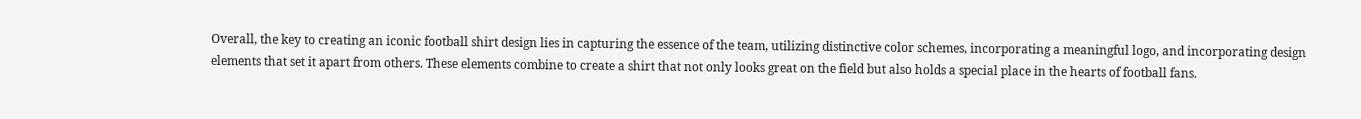Overall, the key to creating an iconic football shirt design lies in capturing the essence of the team, utilizing distinctive color schemes, incorporating a meaningful logo, and incorporating design elements that set it apart from others. These elements combine to create a shirt that not only looks great on the field but also holds a special place in the hearts of football fans.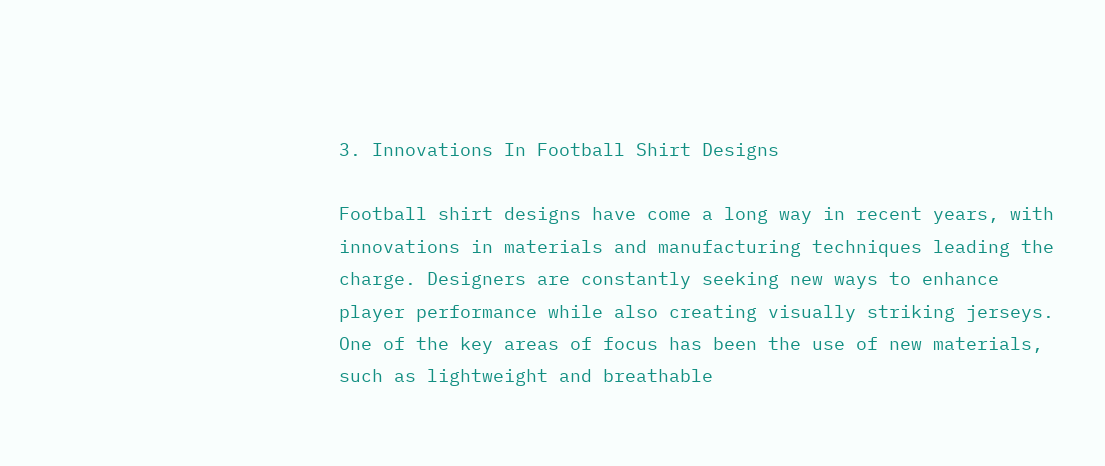3. Innovations In Football Shirt Designs

Football shirt designs have come a long way in recent years, with innovations in materials and manufacturing techniques leading the charge. Designers are constantly seeking new ways to enhance player performance while also creating visually striking jerseys. One of the key areas of focus has been the use of new materials, such as lightweight and breathable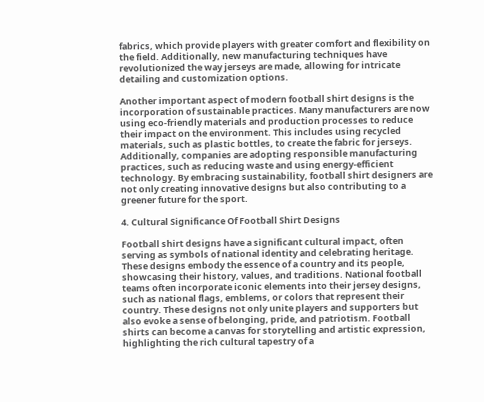fabrics, which provide players with greater comfort and flexibility on the field. Additionally, new manufacturing techniques have revolutionized the way jerseys are made, allowing for intricate detailing and customization options.

Another important aspect of modern football shirt designs is the incorporation of sustainable practices. Many manufacturers are now using eco-friendly materials and production processes to reduce their impact on the environment. This includes using recycled materials, such as plastic bottles, to create the fabric for jerseys. Additionally, companies are adopting responsible manufacturing practices, such as reducing waste and using energy-efficient technology. By embracing sustainability, football shirt designers are not only creating innovative designs but also contributing to a greener future for the sport.

4. Cultural Significance Of Football Shirt Designs

Football shirt designs have a significant cultural impact, often serving as symbols of national identity and celebrating heritage. These designs embody the essence of a country and its people, showcasing their history, values, and traditions. National football teams often incorporate iconic elements into their jersey designs, such as national flags, emblems, or colors that represent their country. These designs not only unite players and supporters but also evoke a sense of belonging, pride, and patriotism. Football shirts can become a canvas for storytelling and artistic expression, highlighting the rich cultural tapestry of a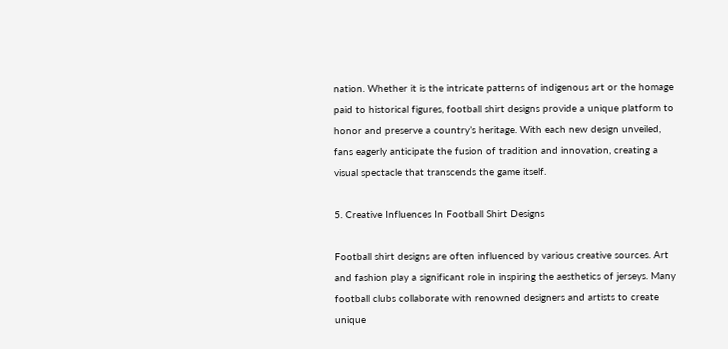nation. Whether it is the intricate patterns of indigenous art or the homage paid to historical figures, football shirt designs provide a unique platform to honor and preserve a country’s heritage. With each new design unveiled, fans eagerly anticipate the fusion of tradition and innovation, creating a visual spectacle that transcends the game itself.

5. Creative Influences In Football Shirt Designs

Football shirt designs are often influenced by various creative sources. Art and fashion play a significant role in inspiring the aesthetics of jerseys. Many football clubs collaborate with renowned designers and artists to create unique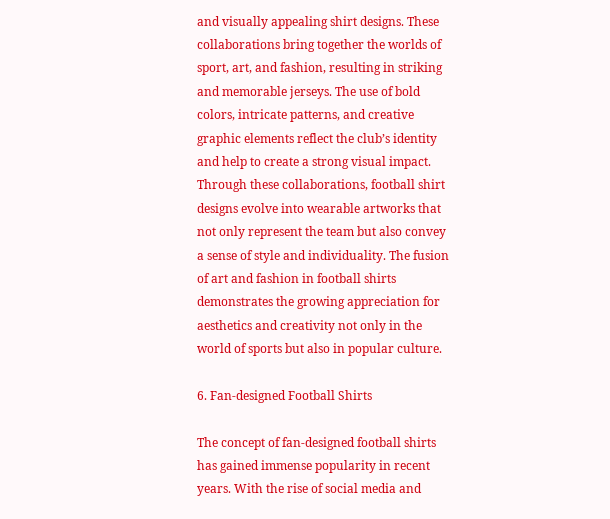and visually appealing shirt designs. These collaborations bring together the worlds of sport, art, and fashion, resulting in striking and memorable jerseys. The use of bold colors, intricate patterns, and creative graphic elements reflect the club’s identity and help to create a strong visual impact. Through these collaborations, football shirt designs evolve into wearable artworks that not only represent the team but also convey a sense of style and individuality. The fusion of art and fashion in football shirts demonstrates the growing appreciation for aesthetics and creativity not only in the world of sports but also in popular culture.

6. Fan-designed Football Shirts

The concept of fan-designed football shirts has gained immense popularity in recent years. With the rise of social media and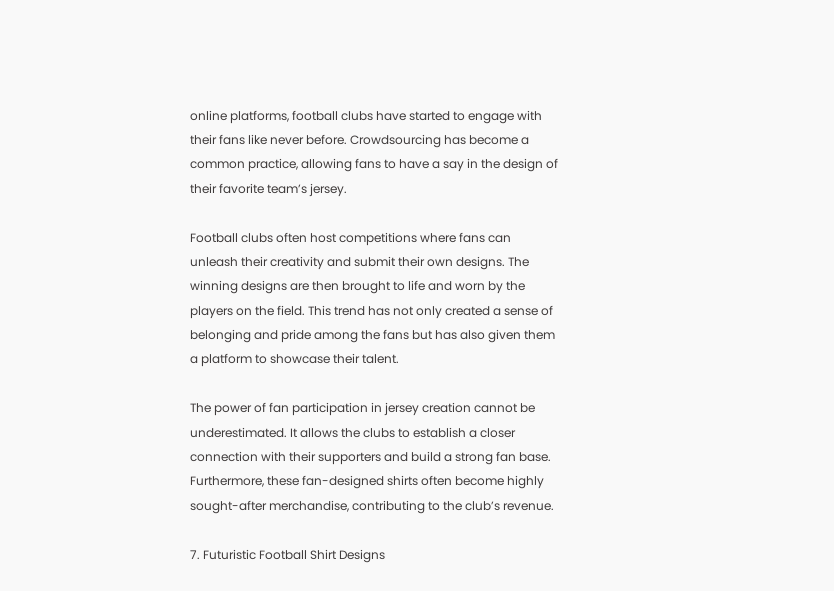online platforms, football clubs have started to engage with their fans like never before. Crowdsourcing has become a common practice, allowing fans to have a say in the design of their favorite team’s jersey.

Football clubs often host competitions where fans can unleash their creativity and submit their own designs. The winning designs are then brought to life and worn by the players on the field. This trend has not only created a sense of belonging and pride among the fans but has also given them a platform to showcase their talent.

The power of fan participation in jersey creation cannot be underestimated. It allows the clubs to establish a closer connection with their supporters and build a strong fan base. Furthermore, these fan-designed shirts often become highly sought-after merchandise, contributing to the club’s revenue.

7. Futuristic Football Shirt Designs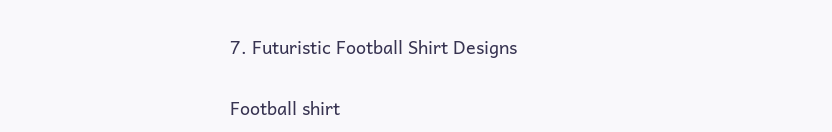7. Futuristic Football Shirt Designs

Football shirt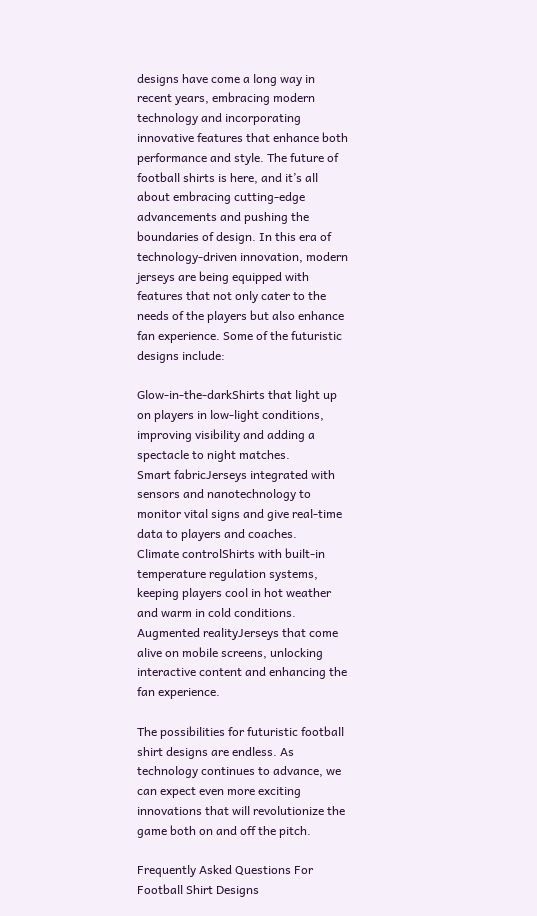designs have come a long way in recent years, embracing modern technology and incorporating innovative features that enhance both performance and style. The future of football shirts is here, and it’s all about embracing cutting-edge advancements and pushing the boundaries of design. In this era of technology-driven innovation, modern jerseys are being equipped with features that not only cater to the needs of the players but also enhance fan experience. Some of the futuristic designs include:

Glow-in-the-darkShirts that light up on players in low-light conditions, improving visibility and adding a spectacle to night matches.
Smart fabricJerseys integrated with sensors and nanotechnology to monitor vital signs and give real-time data to players and coaches.
Climate controlShirts with built-in temperature regulation systems, keeping players cool in hot weather and warm in cold conditions.
Augmented realityJerseys that come alive on mobile screens, unlocking interactive content and enhancing the fan experience.

The possibilities for futuristic football shirt designs are endless. As technology continues to advance, we can expect even more exciting innovations that will revolutionize the game both on and off the pitch.

Frequently Asked Questions For Football Shirt Designs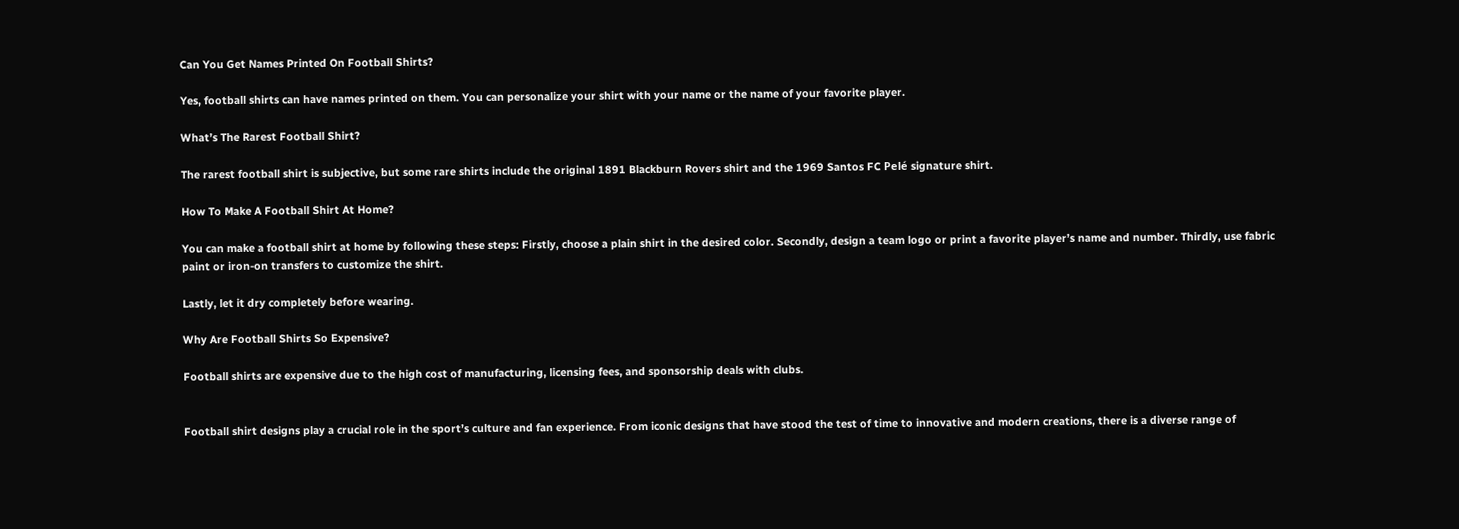Can You Get Names Printed On Football Shirts?

Yes, football shirts can have names printed on them. You can personalize your shirt with your name or the name of your favorite player.

What’s The Rarest Football Shirt?

The rarest football shirt is subjective, but some rare shirts include the original 1891 Blackburn Rovers shirt and the 1969 Santos FC Pelé signature shirt.

How To Make A Football Shirt At Home?

You can make a football shirt at home by following these steps: Firstly, choose a plain shirt in the desired color. Secondly, design a team logo or print a favorite player’s name and number. Thirdly, use fabric paint or iron-on transfers to customize the shirt.

Lastly, let it dry completely before wearing.

Why Are Football Shirts So Expensive?

Football shirts are expensive due to the high cost of manufacturing, licensing fees, and sponsorship deals with clubs.


Football shirt designs play a crucial role in the sport’s culture and fan experience. From iconic designs that have stood the test of time to innovative and modern creations, there is a diverse range of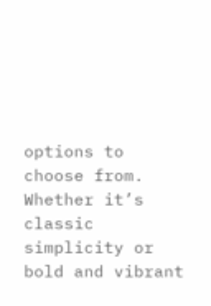options to choose from. Whether it’s classic simplicity or bold and vibrant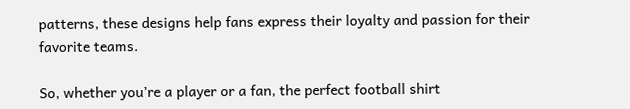patterns, these designs help fans express their loyalty and passion for their favorite teams.

So, whether you’re a player or a fan, the perfect football shirt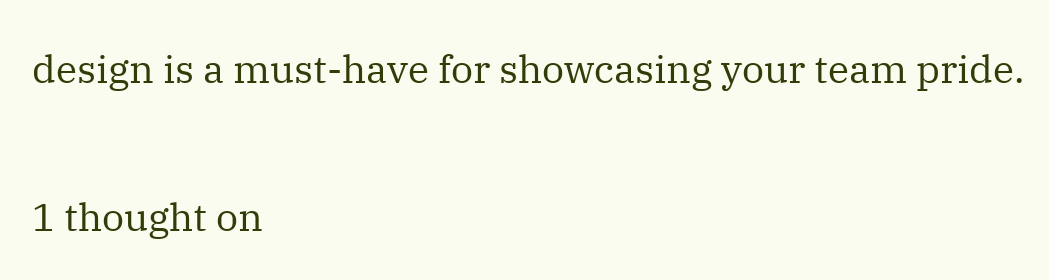design is a must-have for showcasing your team pride.

1 thought on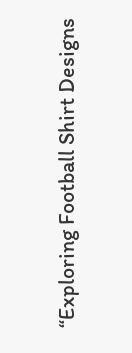“Exploring Football Shirt Designs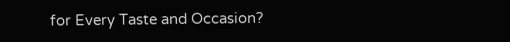for Every Taste and Occasion?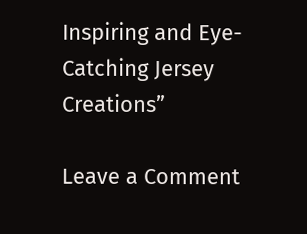Inspiring and Eye-Catching Jersey Creations”

Leave a Comment